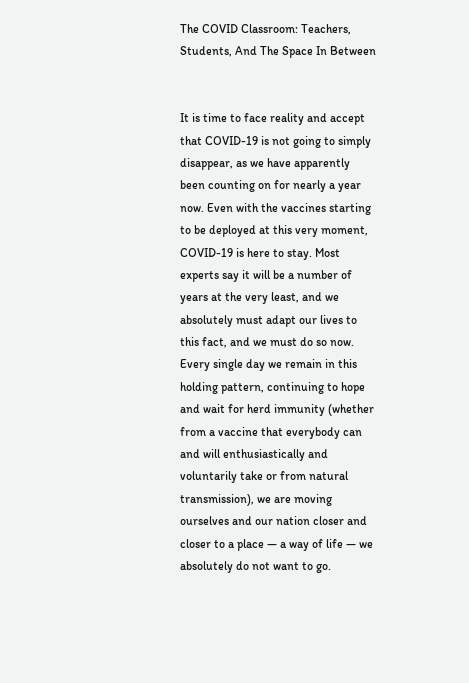The COVID Classroom: Teachers, Students, And The Space In Between


It is time to face reality and accept that COVID-19 is not going to simply disappear, as we have apparently been counting on for nearly a year now. Even with the vaccines starting to be deployed at this very moment, COVID-19 is here to stay. Most experts say it will be a number of years at the very least, and we absolutely must adapt our lives to this fact, and we must do so now. Every single day we remain in this holding pattern, continuing to hope and wait for herd immunity (whether from a vaccine that everybody can and will enthusiastically and voluntarily take or from natural transmission), we are moving ourselves and our nation closer and closer to a place — a way of life — we absolutely do not want to go.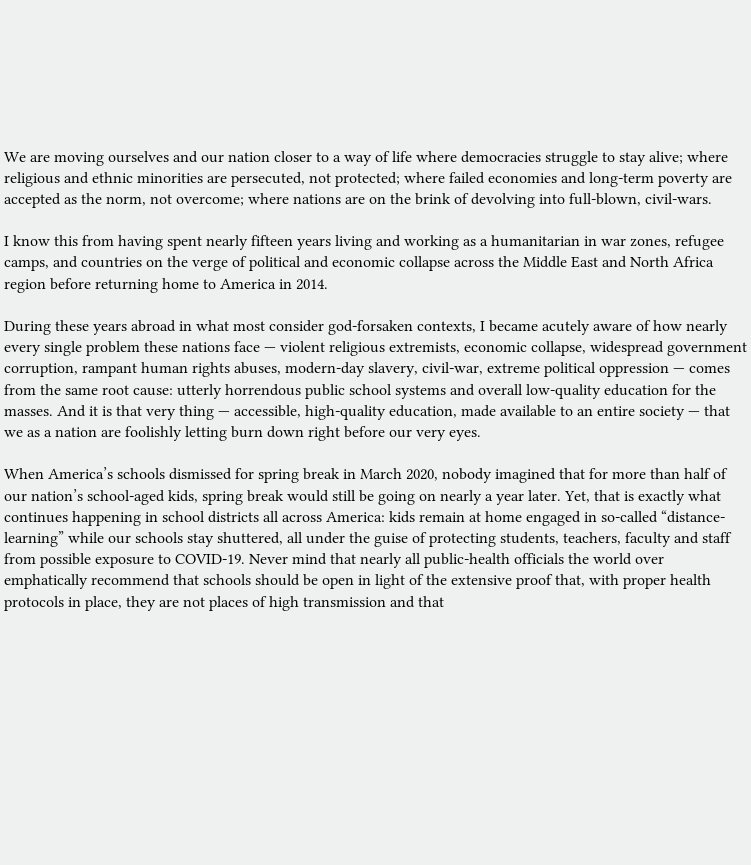We are moving ourselves and our nation closer to a way of life where democracies struggle to stay alive; where religious and ethnic minorities are persecuted, not protected; where failed economies and long-term poverty are accepted as the norm, not overcome; where nations are on the brink of devolving into full-blown, civil-wars.

I know this from having spent nearly fifteen years living and working as a humanitarian in war zones, refugee camps, and countries on the verge of political and economic collapse across the Middle East and North Africa region before returning home to America in 2014.

During these years abroad in what most consider god-forsaken contexts, I became acutely aware of how nearly every single problem these nations face — violent religious extremists, economic collapse, widespread government corruption, rampant human rights abuses, modern-day slavery, civil-war, extreme political oppression — comes from the same root cause: utterly horrendous public school systems and overall low-quality education for the masses. And it is that very thing — accessible, high-quality education, made available to an entire society — that we as a nation are foolishly letting burn down right before our very eyes.

When America’s schools dismissed for spring break in March 2020, nobody imagined that for more than half of our nation’s school-aged kids, spring break would still be going on nearly a year later. Yet, that is exactly what continues happening in school districts all across America: kids remain at home engaged in so-called “distance-learning” while our schools stay shuttered, all under the guise of protecting students, teachers, faculty and staff from possible exposure to COVID-19. Never mind that nearly all public-health officials the world over emphatically recommend that schools should be open in light of the extensive proof that, with proper health protocols in place, they are not places of high transmission and that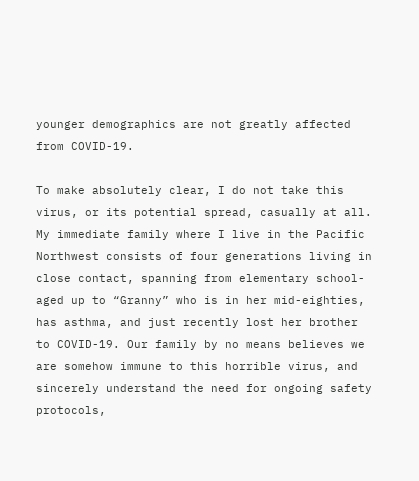younger demographics are not greatly affected from COVID-19.

To make absolutely clear, I do not take this virus, or its potential spread, casually at all. My immediate family where I live in the Pacific Northwest consists of four generations living in close contact, spanning from elementary school-aged up to “Granny” who is in her mid-eighties, has asthma, and just recently lost her brother to COVID-19. Our family by no means believes we are somehow immune to this horrible virus, and sincerely understand the need for ongoing safety protocols,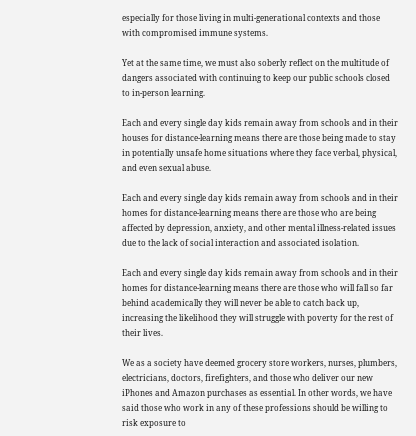especially for those living in multi-generational contexts and those with compromised immune systems.

Yet at the same time, we must also soberly reflect on the multitude of dangers associated with continuing to keep our public schools closed to in-person learning.

Each and every single day kids remain away from schools and in their houses for distance-learning means there are those being made to stay in potentially unsafe home situations where they face verbal, physical, and even sexual abuse.

Each and every single day kids remain away from schools and in their homes for distance-learning means there are those who are being affected by depression, anxiety, and other mental illness-related issues due to the lack of social interaction and associated isolation.

Each and every single day kids remain away from schools and in their homes for distance-learning means there are those who will fall so far behind academically they will never be able to catch back up, increasing the likelihood they will struggle with poverty for the rest of their lives.

We as a society have deemed grocery store workers, nurses, plumbers, electricians, doctors, firefighters, and those who deliver our new iPhones and Amazon purchases as essential. In other words, we have said those who work in any of these professions should be willing to risk exposure to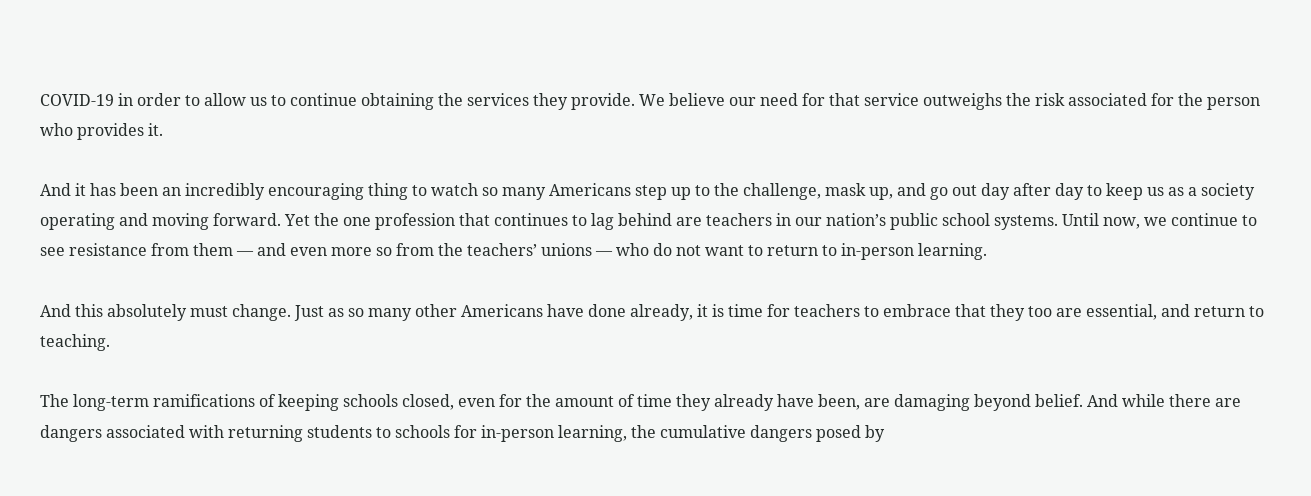COVID-19 in order to allow us to continue obtaining the services they provide. We believe our need for that service outweighs the risk associated for the person who provides it.

And it has been an incredibly encouraging thing to watch so many Americans step up to the challenge, mask up, and go out day after day to keep us as a society operating and moving forward. Yet the one profession that continues to lag behind are teachers in our nation’s public school systems. Until now, we continue to see resistance from them — and even more so from the teachers’ unions — who do not want to return to in-person learning.

And this absolutely must change. Just as so many other Americans have done already, it is time for teachers to embrace that they too are essential, and return to teaching.

The long-term ramifications of keeping schools closed, even for the amount of time they already have been, are damaging beyond belief. And while there are dangers associated with returning students to schools for in-person learning, the cumulative dangers posed by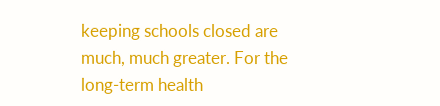keeping schools closed are much, much greater. For the long-term health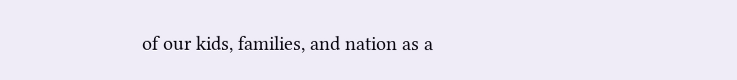of our kids, families, and nation as a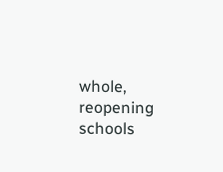whole, reopening schools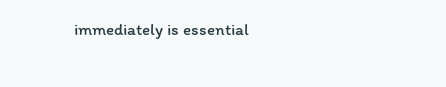immediately is essential